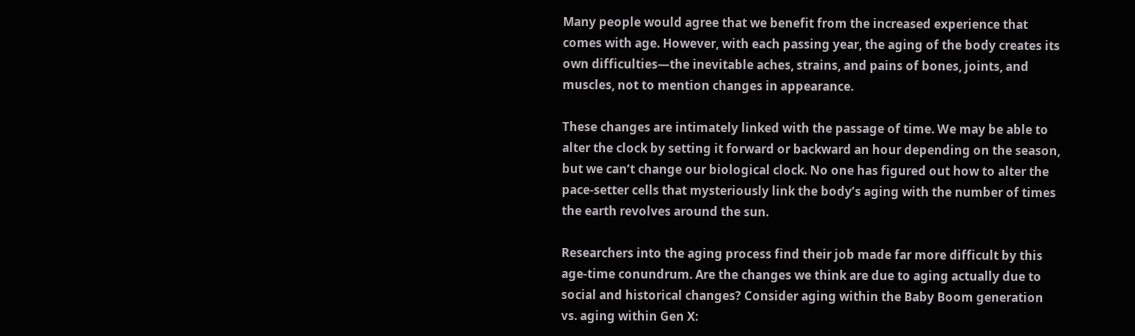Many people would agree that we benefit from the increased experience that comes with age. However, with each passing year, the aging of the body creates its own difficulties—the inevitable aches, strains, and pains of bones, joints, and muscles, not to mention changes in appearance.

These changes are intimately linked with the passage of time. We may be able to alter the clock by setting it forward or backward an hour depending on the season, but we can’t change our biological clock. No one has figured out how to alter the pace-setter cells that mysteriously link the body’s aging with the number of times the earth revolves around the sun.

Researchers into the aging process find their job made far more difficult by this age-time conundrum. Are the changes we think are due to aging actually due to social and historical changes? Consider aging within the Baby Boom generation vs. aging within Gen X: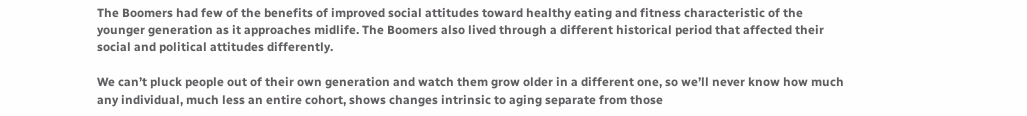The Boomers had few of the benefits of improved social attitudes toward healthy eating and fitness characteristic of the younger generation as it approaches midlife. The Boomers also lived through a different historical period that affected their social and political attitudes differently.

We can’t pluck people out of their own generation and watch them grow older in a different one, so we’ll never know how much any individual, much less an entire cohort, shows changes intrinsic to aging separate from those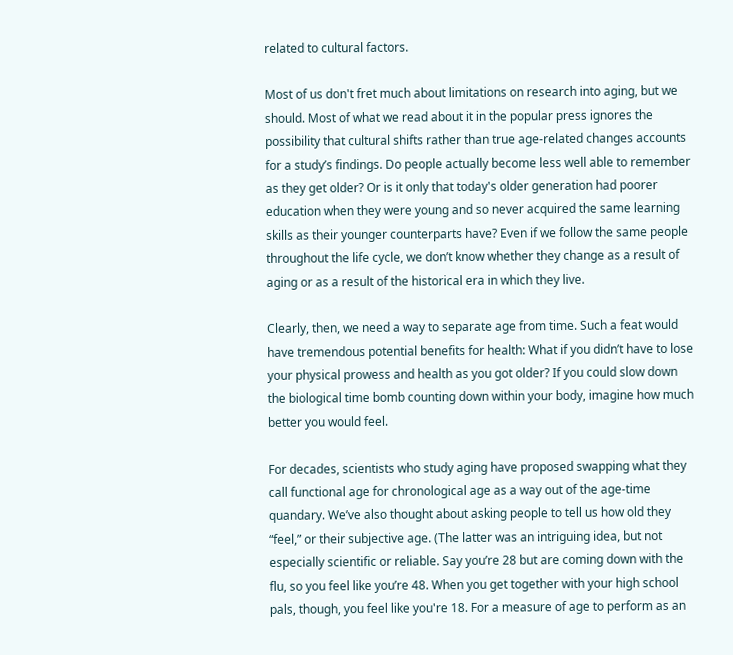related to cultural factors.

Most of us don't fret much about limitations on research into aging, but we should. Most of what we read about it in the popular press ignores the possibility that cultural shifts rather than true age-related changes accounts for a study’s findings. Do people actually become less well able to remember as they get older? Or is it only that today's older generation had poorer education when they were young and so never acquired the same learning skills as their younger counterparts have? Even if we follow the same people throughout the life cycle, we don’t know whether they change as a result of aging or as a result of the historical era in which they live.

Clearly, then, we need a way to separate age from time. Such a feat would have tremendous potential benefits for health: What if you didn’t have to lose your physical prowess and health as you got older? If you could slow down the biological time bomb counting down within your body, imagine how much better you would feel.

For decades, scientists who study aging have proposed swapping what they call functional age for chronological age as a way out of the age-time quandary. We’ve also thought about asking people to tell us how old they “feel,” or their subjective age. (The latter was an intriguing idea, but not especially scientific or reliable. Say you’re 28 but are coming down with the flu, so you feel like you’re 48. When you get together with your high school pals, though, you feel like you're 18. For a measure of age to perform as an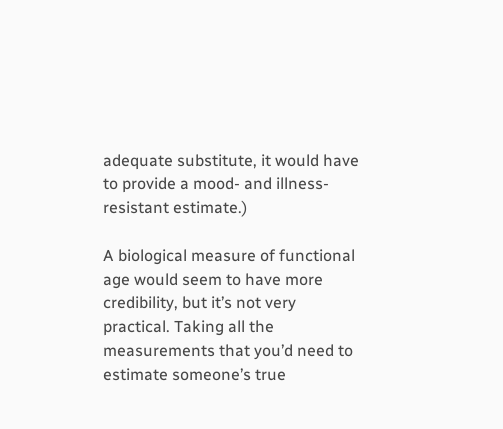adequate substitute, it would have to provide a mood- and illness-resistant estimate.)

A biological measure of functional age would seem to have more credibility, but it’s not very practical. Taking all the measurements that you’d need to estimate someone’s true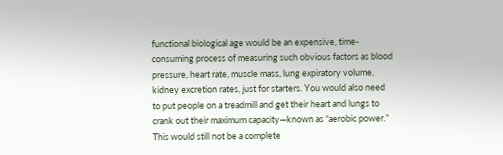functional biological age would be an expensive, time-consuming process of measuring such obvious factors as blood pressure, heart rate, muscle mass, lung expiratory volume, kidney excretion rates, just for starters. You would also need to put people on a treadmill and get their heart and lungs to crank out their maximum capacity—known as “aerobic power.” This would still not be a complete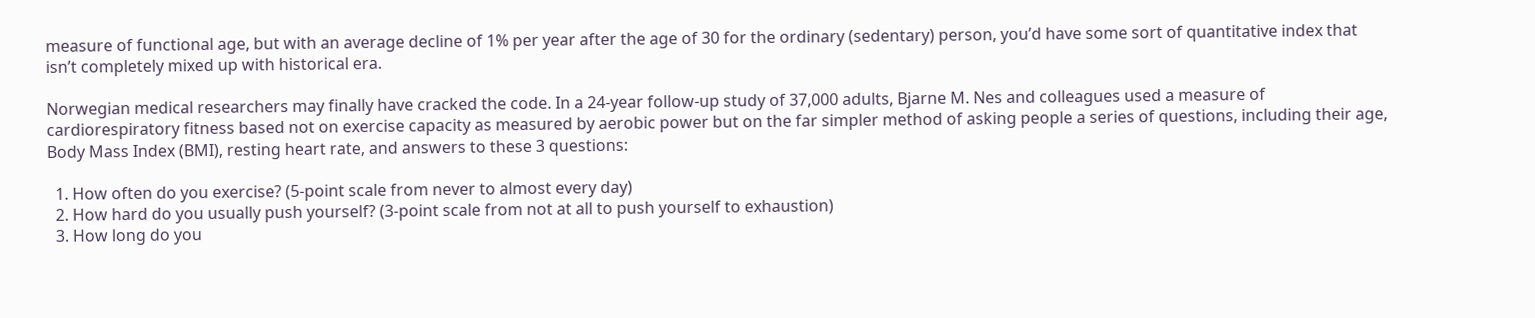measure of functional age, but with an average decline of 1% per year after the age of 30 for the ordinary (sedentary) person, you’d have some sort of quantitative index that isn’t completely mixed up with historical era.

Norwegian medical researchers may finally have cracked the code. In a 24-year follow-up study of 37,000 adults, Bjarne M. Nes and colleagues used a measure of cardiorespiratory fitness based not on exercise capacity as measured by aerobic power but on the far simpler method of asking people a series of questions, including their age, Body Mass Index (BMI), resting heart rate, and answers to these 3 questions:

  1. How often do you exercise? (5-point scale from never to almost every day)
  2. How hard do you usually push yourself? (3-point scale from not at all to push yourself to exhaustion)
  3. How long do you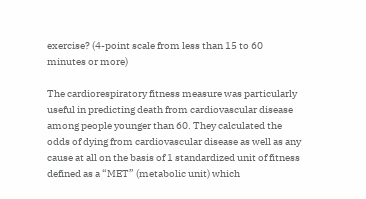exercise? (4-point scale from less than 15 to 60 minutes or more)

The cardiorespiratory fitness measure was particularly useful in predicting death from cardiovascular disease among people younger than 60. They calculated the odds of dying from cardiovascular disease as well as any cause at all on the basis of 1 standardized unit of fitness defined as a “MET” (metabolic unit) which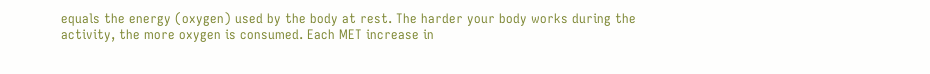equals the energy (oxygen) used by the body at rest. The harder your body works during the activity, the more oxygen is consumed. Each MET increase in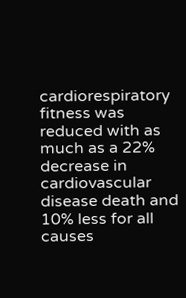cardiorespiratory fitness was reduced with as much as a 22% decrease in cardiovascular disease death and 10% less for all causes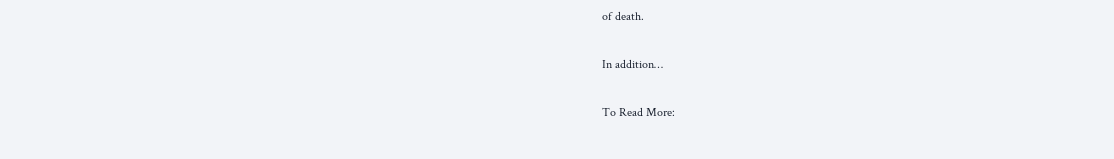of death.

In addition…

To Read More: